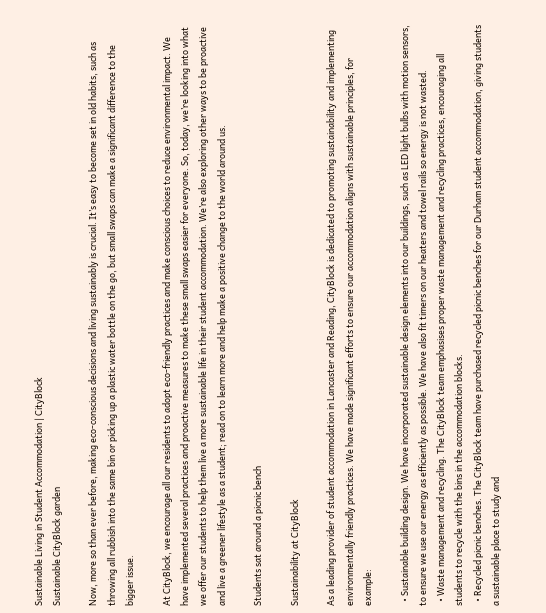Sustainable Living in Student Accommodation | CityBlock
Sustainable CityBlock garden

Now, more so than ever before, making eco-conscious decisions and living sustainably is crucial. It’s easy to become set in old habits, such as throwing all rubbish into the same bin or picking up a plastic water bottle on the go, but small swaps can make a significant difference to the bigger issue.

At CityBlock, we encourage all our residents to adopt eco-friendly practices and make conscious choices to reduce environmental impact. We have implemented several practices and proactive measures to make these small swaps easier for everyone. So, today, we’re looking into what we offer our students to help them live a more sustainable life in their student accommodation. We’re also exploring other ways to be proactive and live a greener lifestyle as a student; read on to learn more and help make a positive change to the world around us.

Students sat around a picnic bench

Sustainability at CityBlock

As a leading provider of student accommodation in Lancaster and Reading, CityBlock is dedicated to promoting sustainability and implementing environmentally friendly practices. We have made significant efforts to ensure our accommodation aligns with sustainable principles, for example:

  • Sustainable building design. We have incorporated sustainable design elements into our buildings, such as LED light bulbs with motion sensors, to ensure we use our energy as efficiently as possible. We have also fit timers on our heaters and towel rails so energy is not wasted.
  • Waste management and recycling. The CityBlock team emphasises proper waste management and recycling practices, encouraging all students to recycle with the bins in the accommodation blocks.
  • Recycled picnic benches. The CityBlock team have purchased recycled picnic benches for our Durham student accommodation, giving students a sustainable place to study and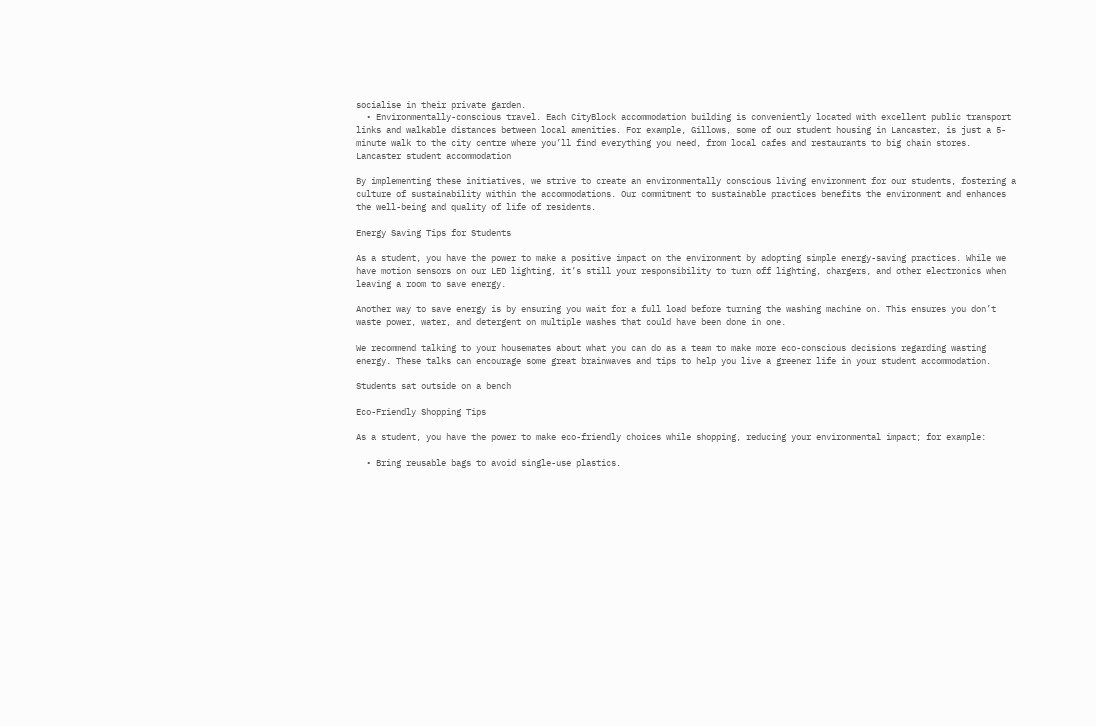socialise in their private garden.
  • Environmentally-conscious travel. Each CityBlock accommodation building is conveniently located with excellent public transport links and walkable distances between local amenities. For example, Gillows, some of our student housing in Lancaster, is just a 5-minute walk to the city centre where you’ll find everything you need, from local cafes and restaurants to big chain stores.
Lancaster student accommodation

By implementing these initiatives, we strive to create an environmentally conscious living environment for our students, fostering a culture of sustainability within the accommodations. Our commitment to sustainable practices benefits the environment and enhances the well-being and quality of life of residents.

Energy Saving Tips for Students

As a student, you have the power to make a positive impact on the environment by adopting simple energy-saving practices. While we have motion sensors on our LED lighting, it’s still your responsibility to turn off lighting, chargers, and other electronics when leaving a room to save energy.

Another way to save energy is by ensuring you wait for a full load before turning the washing machine on. This ensures you don’t waste power, water, and detergent on multiple washes that could have been done in one.

We recommend talking to your housemates about what you can do as a team to make more eco-conscious decisions regarding wasting energy. These talks can encourage some great brainwaves and tips to help you live a greener life in your student accommodation.

Students sat outside on a bench

Eco-Friendly Shopping Tips

As a student, you have the power to make eco-friendly choices while shopping, reducing your environmental impact; for example:

  • Bring reusable bags to avoid single-use plastics.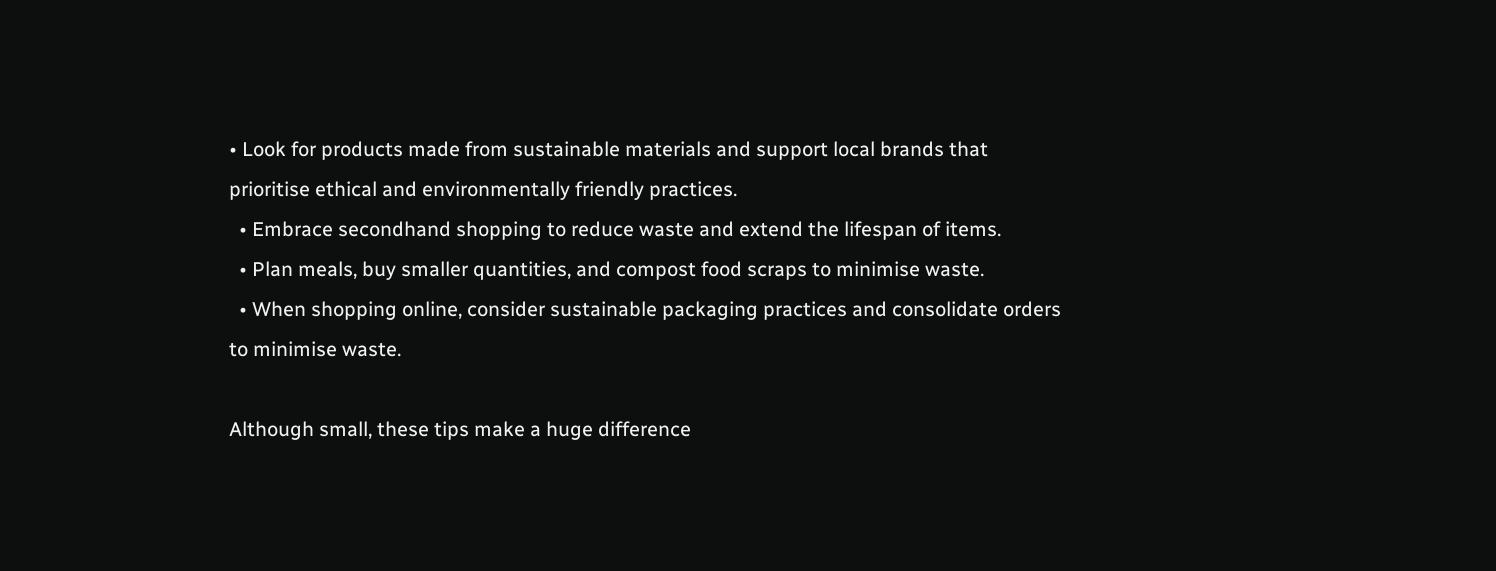• Look for products made from sustainable materials and support local brands that prioritise ethical and environmentally friendly practices.
  • Embrace secondhand shopping to reduce waste and extend the lifespan of items.
  • Plan meals, buy smaller quantities, and compost food scraps to minimise waste.
  • When shopping online, consider sustainable packaging practices and consolidate orders to minimise waste.

Although small, these tips make a huge difference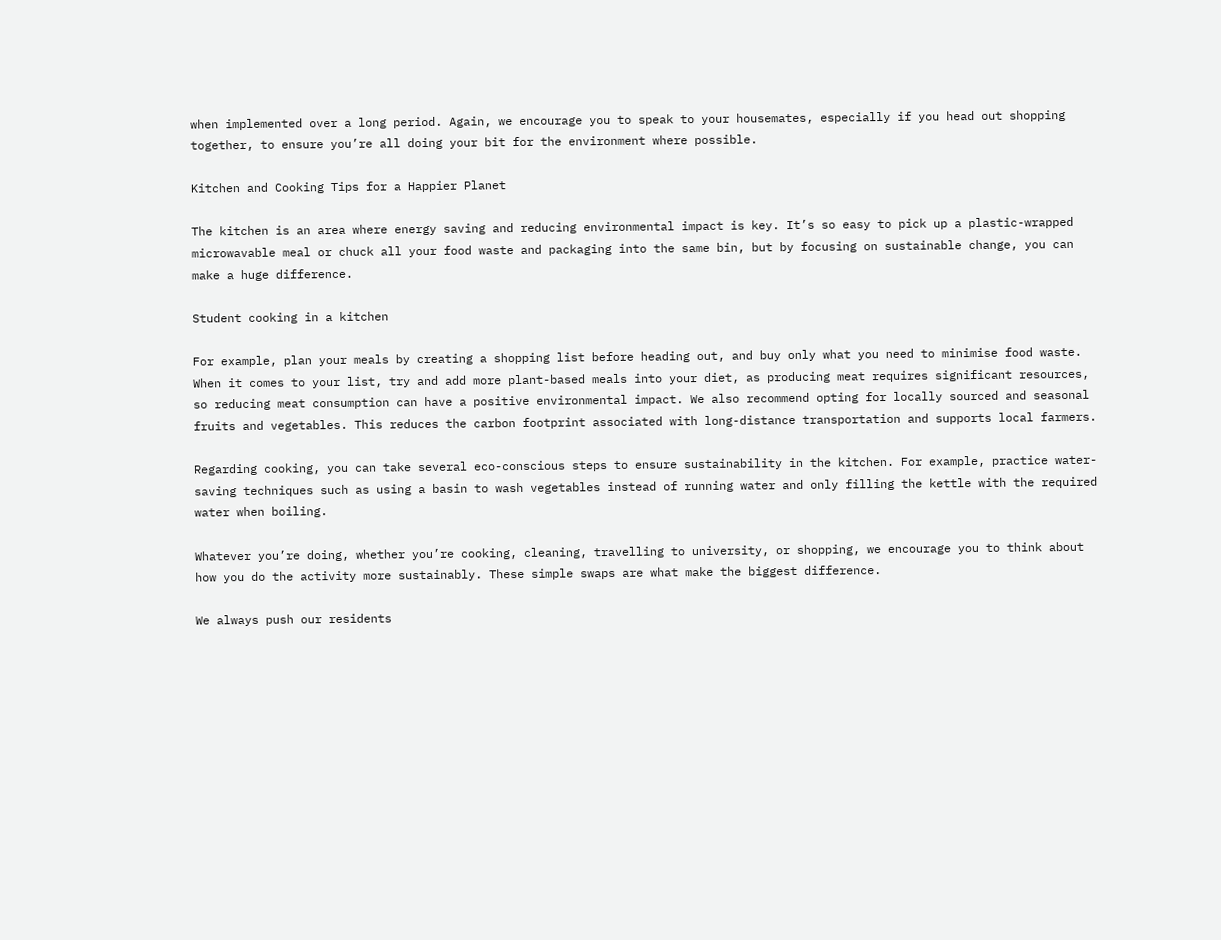when implemented over a long period. Again, we encourage you to speak to your housemates, especially if you head out shopping together, to ensure you’re all doing your bit for the environment where possible.

Kitchen and Cooking Tips for a Happier Planet

The kitchen is an area where energy saving and reducing environmental impact is key. It’s so easy to pick up a plastic-wrapped microwavable meal or chuck all your food waste and packaging into the same bin, but by focusing on sustainable change, you can make a huge difference.

Student cooking in a kitchen

For example, plan your meals by creating a shopping list before heading out, and buy only what you need to minimise food waste. When it comes to your list, try and add more plant-based meals into your diet, as producing meat requires significant resources, so reducing meat consumption can have a positive environmental impact. We also recommend opting for locally sourced and seasonal fruits and vegetables. This reduces the carbon footprint associated with long-distance transportation and supports local farmers.

Regarding cooking, you can take several eco-conscious steps to ensure sustainability in the kitchen. For example, practice water-saving techniques such as using a basin to wash vegetables instead of running water and only filling the kettle with the required water when boiling.

Whatever you’re doing, whether you’re cooking, cleaning, travelling to university, or shopping, we encourage you to think about how you do the activity more sustainably. These simple swaps are what make the biggest difference.

We always push our residents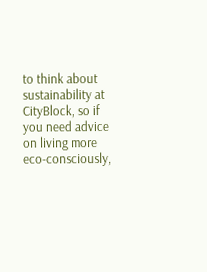to think about sustainability at CityBlock, so if you need advice on living more eco-consciously,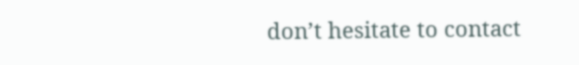don’t hesitate to contact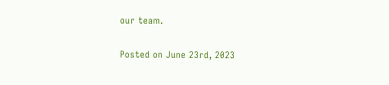our team.

Posted on June 23rd, 2023